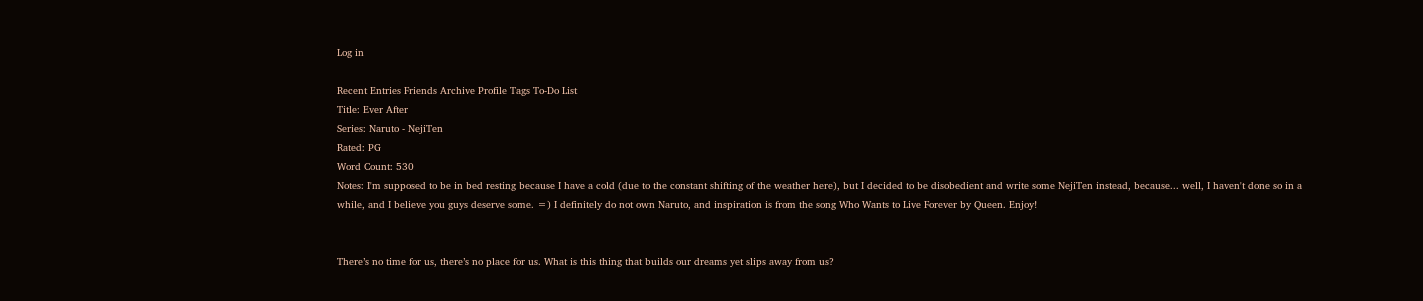Log in

Recent Entries Friends Archive Profile Tags To-Do List
Title: Ever After
Series: Naruto - NejiTen
Rated: PG
Word Count: 530
Notes: I'm supposed to be in bed resting because I have a cold (due to the constant shifting of the weather here), but I decided to be disobedient and write some NejiTen instead, because... well, I haven't done so in a while, and I believe you guys deserve some. =) I definitely do not own Naruto, and inspiration is from the song Who Wants to Live Forever by Queen. Enjoy!


There’s no time for us, there’s no place for us. What is this thing that builds our dreams yet slips away from us?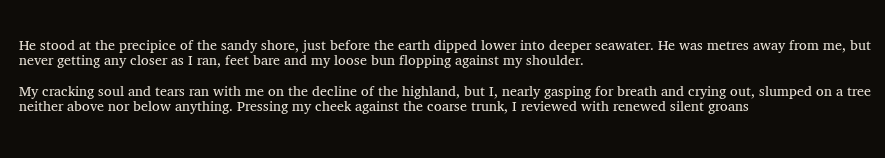He stood at the precipice of the sandy shore, just before the earth dipped lower into deeper seawater. He was metres away from me, but never getting any closer as I ran, feet bare and my loose bun flopping against my shoulder.

My cracking soul and tears ran with me on the decline of the highland, but I, nearly gasping for breath and crying out, slumped on a tree neither above nor below anything. Pressing my cheek against the coarse trunk, I reviewed with renewed silent groans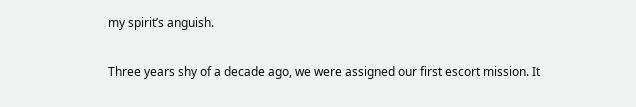my spirit’s anguish.

Three years shy of a decade ago, we were assigned our first escort mission. It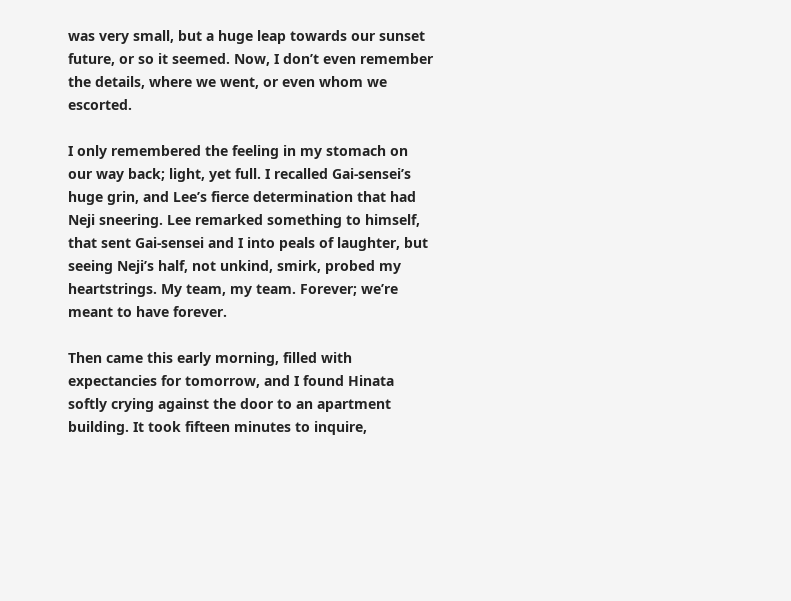was very small, but a huge leap towards our sunset future, or so it seemed. Now, I don’t even remember the details, where we went, or even whom we escorted.

I only remembered the feeling in my stomach on our way back; light, yet full. I recalled Gai-sensei’s huge grin, and Lee’s fierce determination that had Neji sneering. Lee remarked something to himself, that sent Gai-sensei and I into peals of laughter, but seeing Neji’s half, not unkind, smirk, probed my heartstrings. My team, my team. Forever; we’re meant to have forever.

Then came this early morning, filled with expectancies for tomorrow, and I found Hinata softly crying against the door to an apartment building. It took fifteen minutes to inquire,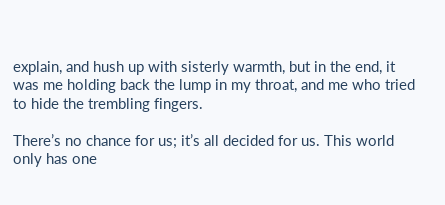explain, and hush up with sisterly warmth, but in the end, it was me holding back the lump in my throat, and me who tried to hide the trembling fingers.

There’s no chance for us; it’s all decided for us. This world only has one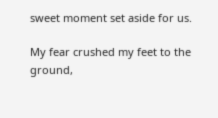sweet moment set aside for us.

My fear crushed my feet to the ground,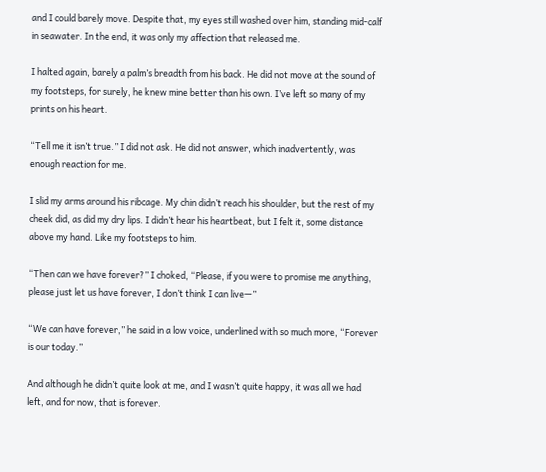and I could barely move. Despite that, my eyes still washed over him, standing mid-calf in seawater. In the end, it was only my affection that released me.

I halted again, barely a palm’s breadth from his back. He did not move at the sound of my footsteps, for surely, he knew mine better than his own. I’ve left so many of my prints on his heart.

“Tell me it isn’t true.” I did not ask. He did not answer, which inadvertently, was enough reaction for me.

I slid my arms around his ribcage. My chin didn’t reach his shoulder, but the rest of my cheek did, as did my dry lips. I didn’t hear his heartbeat, but I felt it, some distance above my hand. Like my footsteps to him.

“Then can we have forever?” I choked, “Please, if you were to promise me anything, please just let us have forever, I don’t think I can live—”

“We can have forever,” he said in a low voice, underlined with so much more, “Forever is our today.”

And although he didn’t quite look at me, and I wasn’t quite happy, it was all we had left, and for now, that is forever.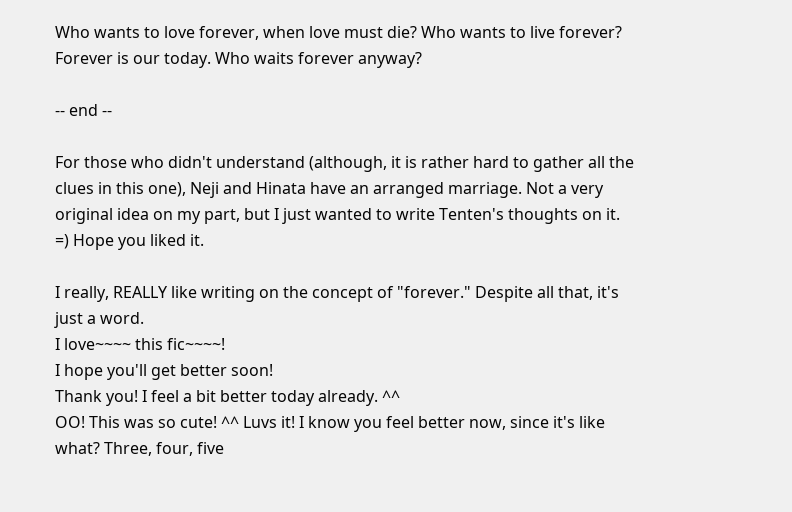Who wants to love forever, when love must die? Who wants to live forever? Forever is our today. Who waits forever anyway?

-- end --

For those who didn't understand (although, it is rather hard to gather all the clues in this one), Neji and Hinata have an arranged marriage. Not a very original idea on my part, but I just wanted to write Tenten's thoughts on it. =) Hope you liked it.

I really, REALLY like writing on the concept of "forever." Despite all that, it's just a word.
I love~~~~ this fic~~~~!
I hope you'll get better soon!
Thank you! I feel a bit better today already. ^^
OO! This was so cute! ^^ Luvs it! I know you feel better now, since it's like what? Three, four, five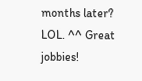months later? LOL. ^^ Great jobbies!